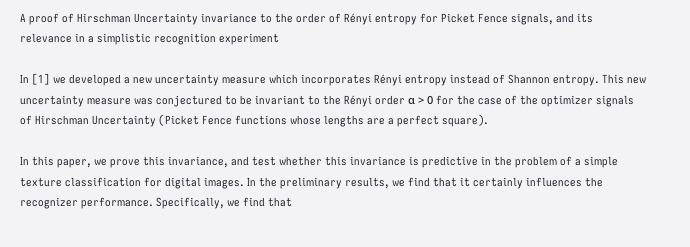A proof of Hirschman Uncertainty invariance to the order of Rényi entropy for Picket Fence signals, and its relevance in a simplistic recognition experiment

In [1] we developed a new uncertainty measure which incorporates Rényi entropy instead of Shannon entropy. This new uncertainty measure was conjectured to be invariant to the Rényi order α > 0 for the case of the optimizer signals of Hirschman Uncertainty (Picket Fence functions whose lengths are a perfect square).

In this paper, we prove this invariance, and test whether this invariance is predictive in the problem of a simple texture classification for digital images. In the preliminary results, we find that it certainly influences the recognizer performance. Specifically, we find that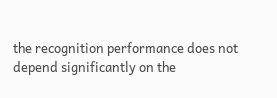the recognition performance does not depend significantly on the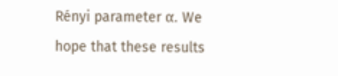Rényi parameter α. We hope that these results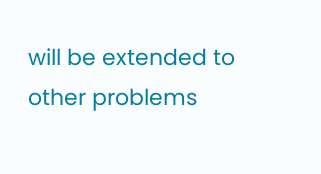will be extended to other problems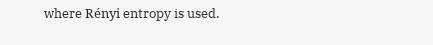where Rényi entropy is used.